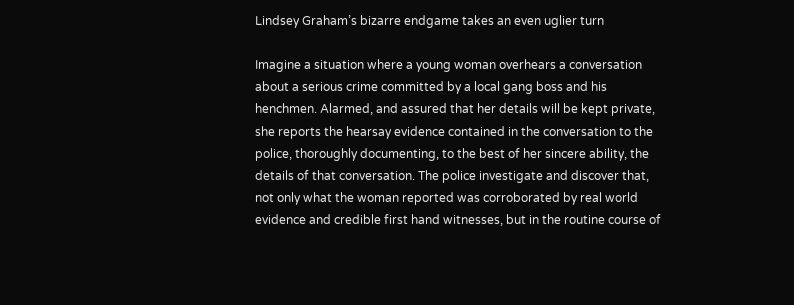Lindsey Graham’s bizarre endgame takes an even uglier turn

Imagine a situation where a young woman overhears a conversation about a serious crime committed by a local gang boss and his henchmen. Alarmed, and assured that her details will be kept private, she reports the hearsay evidence contained in the conversation to the police, thoroughly documenting, to the best of her sincere ability, the details of that conversation. The police investigate and discover that, not only what the woman reported was corroborated by real world evidence and credible first hand witnesses, but in the routine course of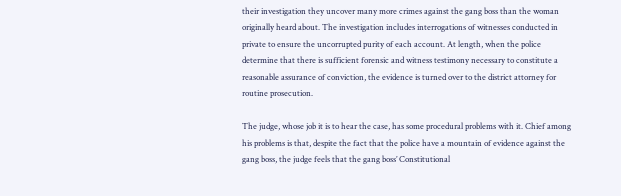their investigation they uncover many more crimes against the gang boss than the woman originally heard about. The investigation includes interrogations of witnesses conducted in private to ensure the uncorrupted purity of each account. At length, when the police determine that there is sufficient forensic and witness testimony necessary to constitute a reasonable assurance of conviction, the evidence is turned over to the district attorney for routine prosecution.

The judge, whose job it is to hear the case, has some procedural problems with it. Chief among his problems is that, despite the fact that the police have a mountain of evidence against the gang boss, the judge feels that the gang boss’ Constitutional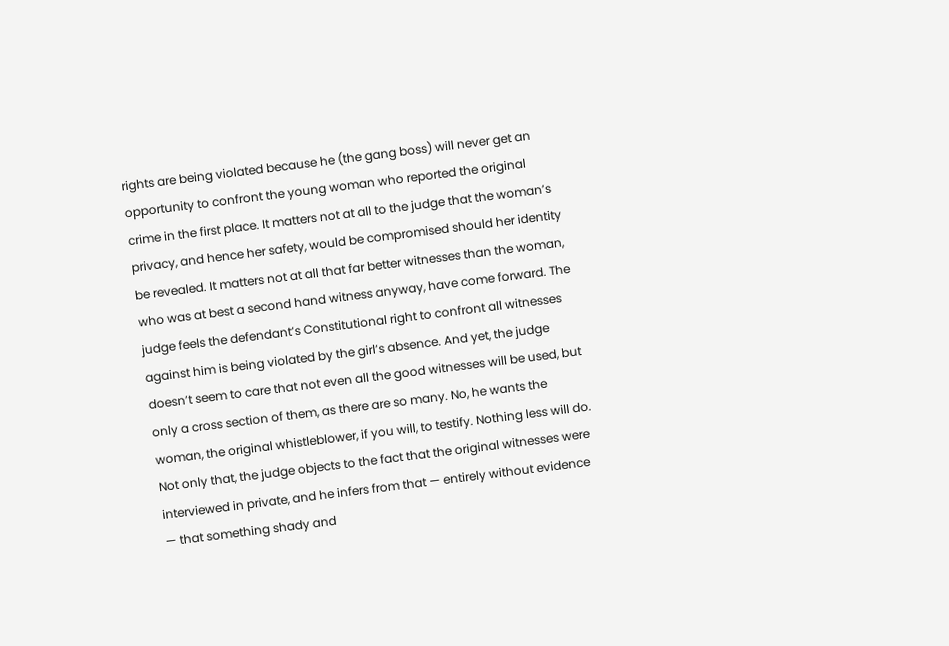rights are being violated because he (the gang boss) will never get an opportunity to confront the young woman who reported the original crime in the first place. It matters not at all to the judge that the woman’s privacy, and hence her safety, would be compromised should her identity be revealed. It matters not at all that far better witnesses than the woman, who was at best a second hand witness anyway, have come forward. The judge feels the defendant’s Constitutional right to confront all witnesses against him is being violated by the girl’s absence. And yet, the judge doesn’t seem to care that not even all the good witnesses will be used, but only a cross section of them, as there are so many. No, he wants the woman, the original whistleblower, if you will, to testify. Nothing less will do. Not only that, the judge objects to the fact that the original witnesses were interviewed in private, and he infers from that — entirely without evidence — that something shady and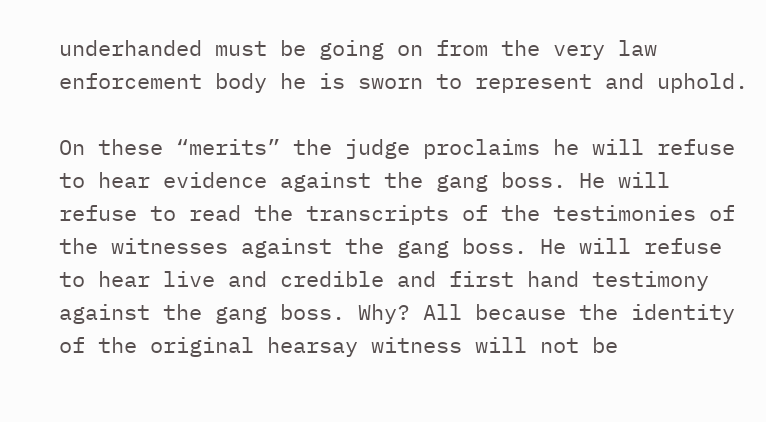underhanded must be going on from the very law enforcement body he is sworn to represent and uphold.

On these “merits” the judge proclaims he will refuse to hear evidence against the gang boss. He will refuse to read the transcripts of the testimonies of the witnesses against the gang boss. He will refuse to hear live and credible and first hand testimony against the gang boss. Why? All because the identity of the original hearsay witness will not be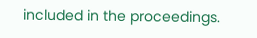included in the proceedings.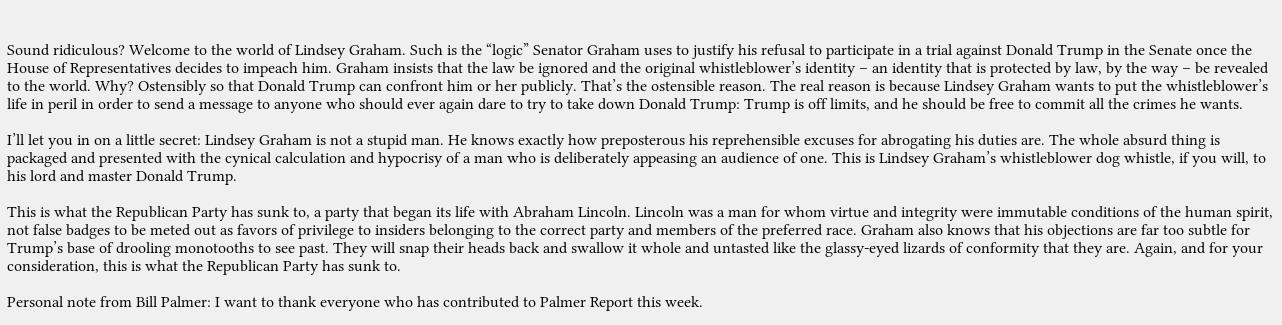Sound ridiculous? Welcome to the world of Lindsey Graham. Such is the “logic” Senator Graham uses to justify his refusal to participate in a trial against Donald Trump in the Senate once the House of Representatives decides to impeach him. Graham insists that the law be ignored and the original whistleblower’s identity – an identity that is protected by law, by the way – be revealed to the world. Why? Ostensibly so that Donald Trump can confront him or her publicly. That’s the ostensible reason. The real reason is because Lindsey Graham wants to put the whistleblower’s life in peril in order to send a message to anyone who should ever again dare to try to take down Donald Trump: Trump is off limits, and he should be free to commit all the crimes he wants.

I’ll let you in on a little secret: Lindsey Graham is not a stupid man. He knows exactly how preposterous his reprehensible excuses for abrogating his duties are. The whole absurd thing is packaged and presented with the cynical calculation and hypocrisy of a man who is deliberately appeasing an audience of one. This is Lindsey Graham’s whistleblower dog whistle, if you will, to his lord and master Donald Trump.

This is what the Republican Party has sunk to, a party that began its life with Abraham Lincoln. Lincoln was a man for whom virtue and integrity were immutable conditions of the human spirit, not false badges to be meted out as favors of privilege to insiders belonging to the correct party and members of the preferred race. Graham also knows that his objections are far too subtle for Trump’s base of drooling monotooths to see past. They will snap their heads back and swallow it whole and untasted like the glassy-eyed lizards of conformity that they are. Again, and for your consideration, this is what the Republican Party has sunk to.

Personal note from Bill Palmer: I want to thank everyone who has contributed to Palmer Report this week.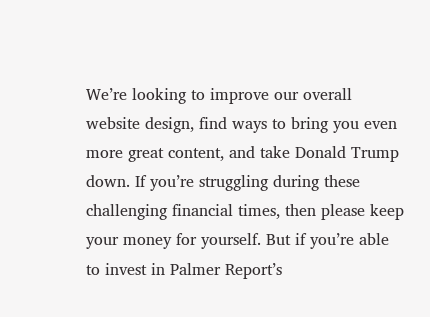We’re looking to improve our overall website design, find ways to bring you even more great content, and take Donald Trump down. If you’re struggling during these challenging financial times, then please keep your money for yourself. But if you’re able to invest in Palmer Report’s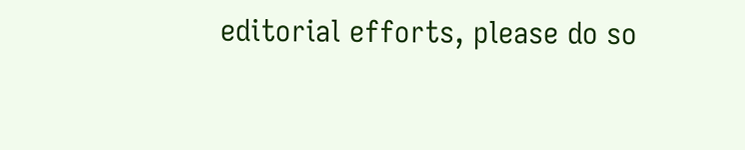editorial efforts, please do so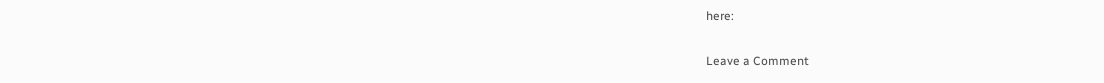here:

Leave a Comment